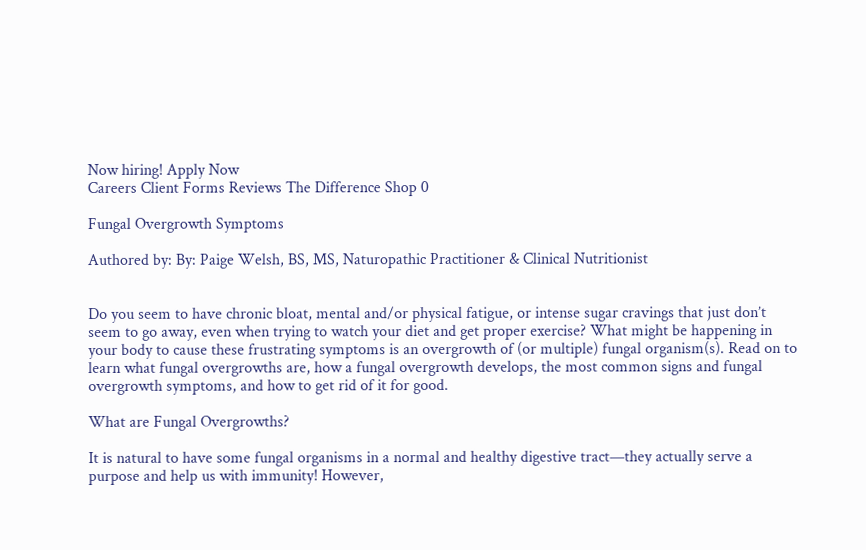Now hiring! Apply Now
Careers Client Forms Reviews The Difference Shop 0

Fungal Overgrowth Symptoms

Authored by: By: Paige Welsh, BS, MS, Naturopathic Practitioner & Clinical Nutritionist


Do you seem to have chronic bloat, mental and/or physical fatigue, or intense sugar cravings that just don’t seem to go away, even when trying to watch your diet and get proper exercise? What might be happening in your body to cause these frustrating symptoms is an overgrowth of (or multiple) fungal organism(s). Read on to learn what fungal overgrowths are, how a fungal overgrowth develops, the most common signs and fungal overgrowth symptoms, and how to get rid of it for good.

What are Fungal Overgrowths?

It is natural to have some fungal organisms in a normal and healthy digestive tract—they actually serve a purpose and help us with immunity! However,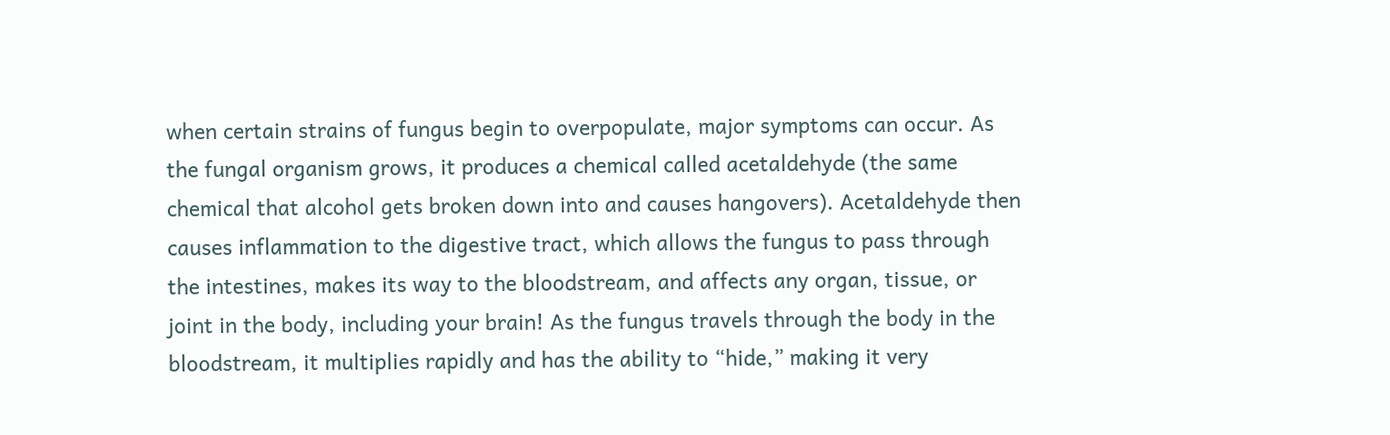when certain strains of fungus begin to overpopulate, major symptoms can occur. As the fungal organism grows, it produces a chemical called acetaldehyde (the same chemical that alcohol gets broken down into and causes hangovers). Acetaldehyde then causes inflammation to the digestive tract, which allows the fungus to pass through the intestines, makes its way to the bloodstream, and affects any organ, tissue, or joint in the body, including your brain! As the fungus travels through the body in the bloodstream, it multiplies rapidly and has the ability to “hide,” making it very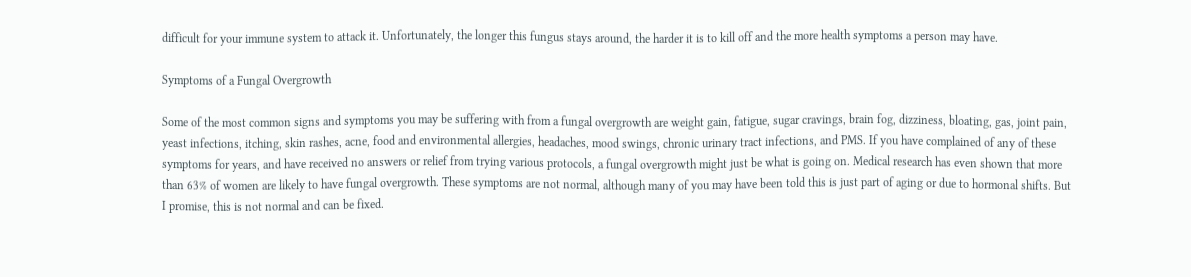difficult for your immune system to attack it. Unfortunately, the longer this fungus stays around, the harder it is to kill off and the more health symptoms a person may have.

Symptoms of a Fungal Overgrowth

Some of the most common signs and symptoms you may be suffering with from a fungal overgrowth are weight gain, fatigue, sugar cravings, brain fog, dizziness, bloating, gas, joint pain, yeast infections, itching, skin rashes, acne, food and environmental allergies, headaches, mood swings, chronic urinary tract infections, and PMS. If you have complained of any of these symptoms for years, and have received no answers or relief from trying various protocols, a fungal overgrowth might just be what is going on. Medical research has even shown that more than 63% of women are likely to have fungal overgrowth. These symptoms are not normal, although many of you may have been told this is just part of aging or due to hormonal shifts. But I promise, this is not normal and can be fixed.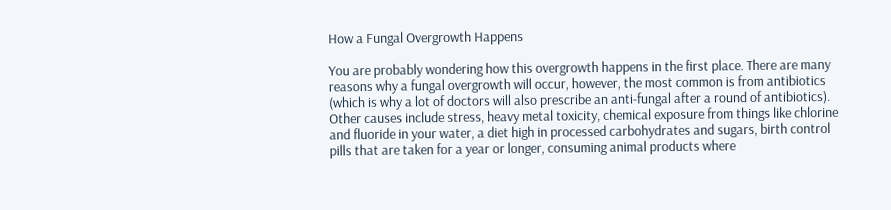How a Fungal Overgrowth Happens

You are probably wondering how this overgrowth happens in the first place. There are many reasons why a fungal overgrowth will occur, however, the most common is from antibiotics (which is why a lot of doctors will also prescribe an anti-fungal after a round of antibiotics). Other causes include stress, heavy metal toxicity, chemical exposure from things like chlorine and fluoride in your water, a diet high in processed carbohydrates and sugars, birth control pills that are taken for a year or longer, consuming animal products where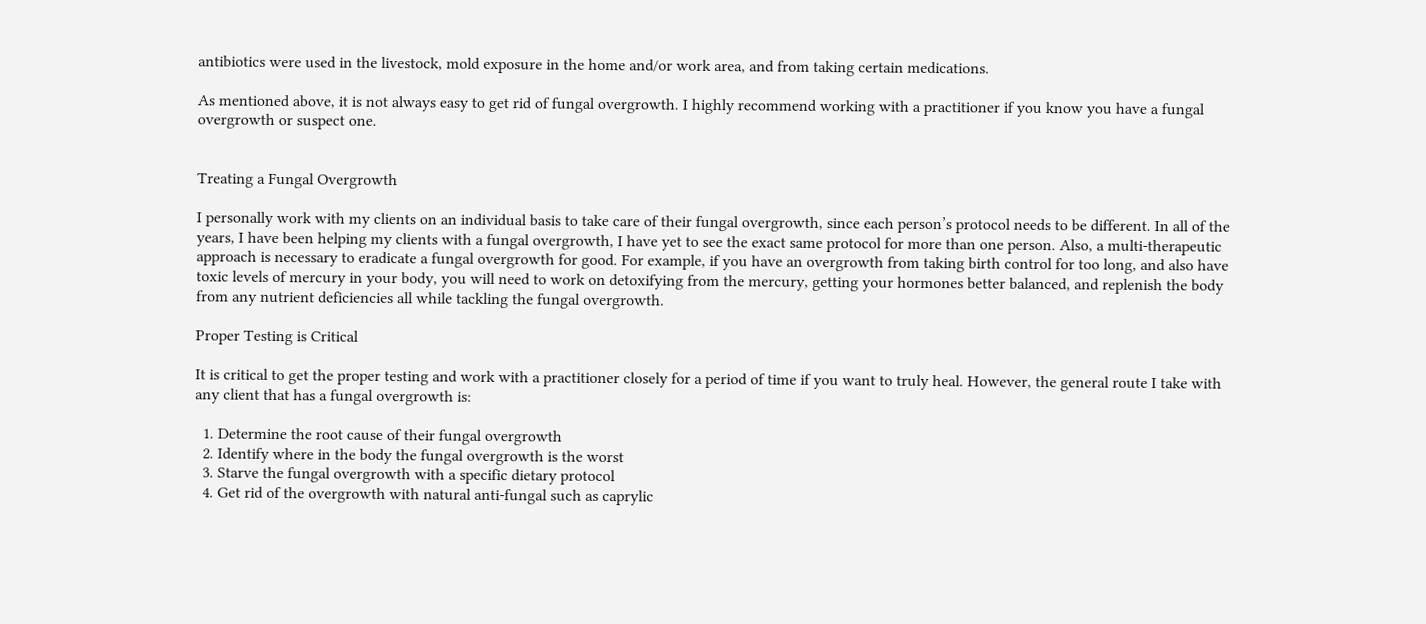antibiotics were used in the livestock, mold exposure in the home and/or work area, and from taking certain medications.

As mentioned above, it is not always easy to get rid of fungal overgrowth. I highly recommend working with a practitioner if you know you have a fungal overgrowth or suspect one.


Treating a Fungal Overgrowth

I personally work with my clients on an individual basis to take care of their fungal overgrowth, since each person’s protocol needs to be different. In all of the years, I have been helping my clients with a fungal overgrowth, I have yet to see the exact same protocol for more than one person. Also, a multi-therapeutic approach is necessary to eradicate a fungal overgrowth for good. For example, if you have an overgrowth from taking birth control for too long, and also have toxic levels of mercury in your body, you will need to work on detoxifying from the mercury, getting your hormones better balanced, and replenish the body from any nutrient deficiencies all while tackling the fungal overgrowth.

Proper Testing is Critical

It is critical to get the proper testing and work with a practitioner closely for a period of time if you want to truly heal. However, the general route I take with any client that has a fungal overgrowth is:

  1. Determine the root cause of their fungal overgrowth
  2. Identify where in the body the fungal overgrowth is the worst
  3. Starve the fungal overgrowth with a specific dietary protocol
  4. Get rid of the overgrowth with natural anti-fungal such as caprylic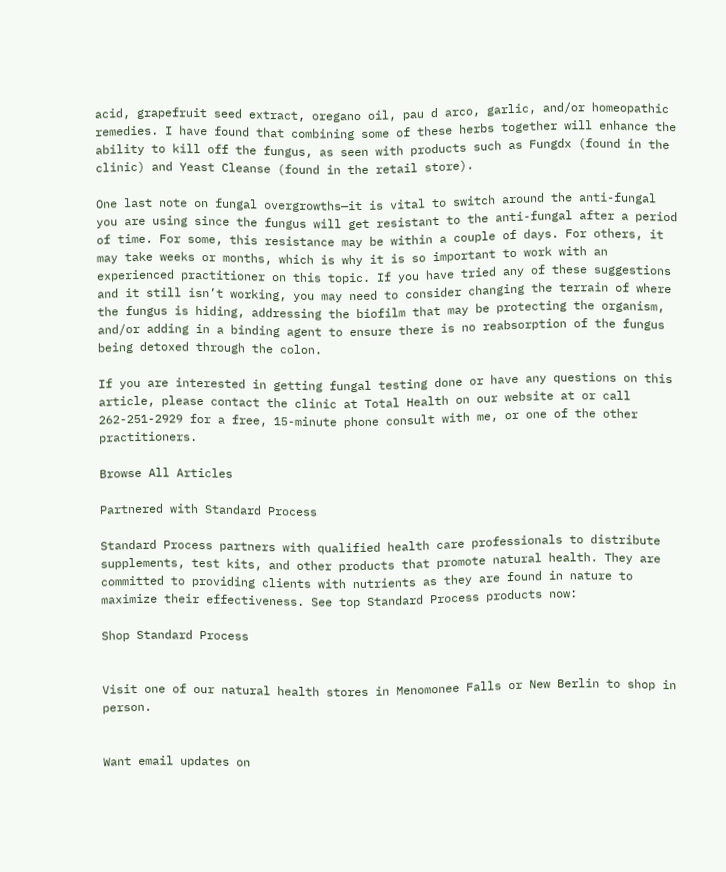acid, grapefruit seed extract, oregano oil, pau d arco, garlic, and/or homeopathic remedies. I have found that combining some of these herbs together will enhance the ability to kill off the fungus, as seen with products such as Fungdx (found in the clinic) and Yeast Cleanse (found in the retail store).

One last note on fungal overgrowths—it is vital to switch around the anti-fungal you are using since the fungus will get resistant to the anti-fungal after a period of time. For some, this resistance may be within a couple of days. For others, it may take weeks or months, which is why it is so important to work with an experienced practitioner on this topic. If you have tried any of these suggestions and it still isn’t working, you may need to consider changing the terrain of where the fungus is hiding, addressing the biofilm that may be protecting the organism, and/or adding in a binding agent to ensure there is no reabsorption of the fungus being detoxed through the colon.

If you are interested in getting fungal testing done or have any questions on this article, please contact the clinic at Total Health on our website at or call 262-251-2929 for a free, 15-minute phone consult with me, or one of the other practitioners.

Browse All Articles

Partnered with Standard Process

Standard Process partners with qualified health care professionals to distribute supplements, test kits, and other products that promote natural health. They are committed to providing clients with nutrients as they are found in nature to maximize their effectiveness. See top Standard Process products now:

Shop Standard Process


Visit one of our natural health stores in Menomonee Falls or New Berlin to shop in person.


Want email updates on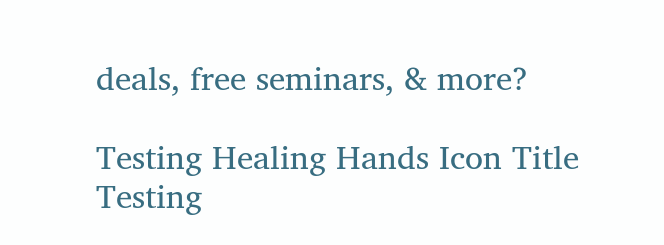deals, free seminars, & more?

Testing Healing Hands Icon Title Testing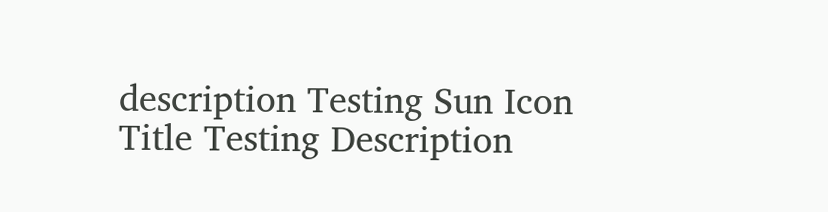description Testing Sun Icon Title Testing Description